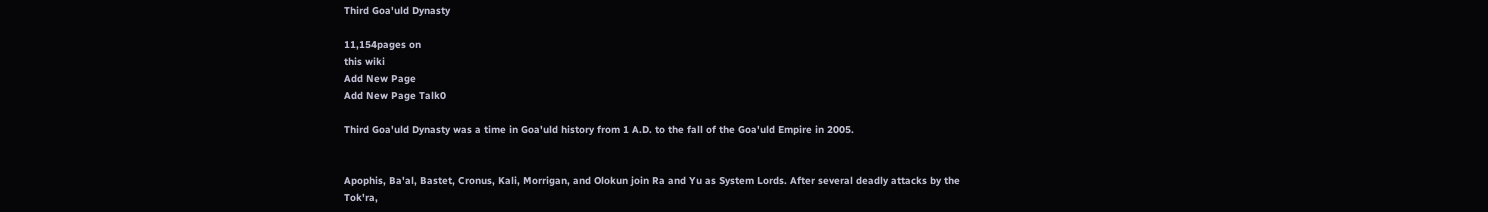Third Goa'uld Dynasty

11,154pages on
this wiki
Add New Page
Add New Page Talk0

Third Goa'uld Dynasty was a time in Goa'uld history from 1 A.D. to the fall of the Goa'uld Empire in 2005.


Apophis, Ba'al, Bastet, Cronus, Kali, Morrigan, and Olokun join Ra and Yu as System Lords. After several deadly attacks by the Tok'ra,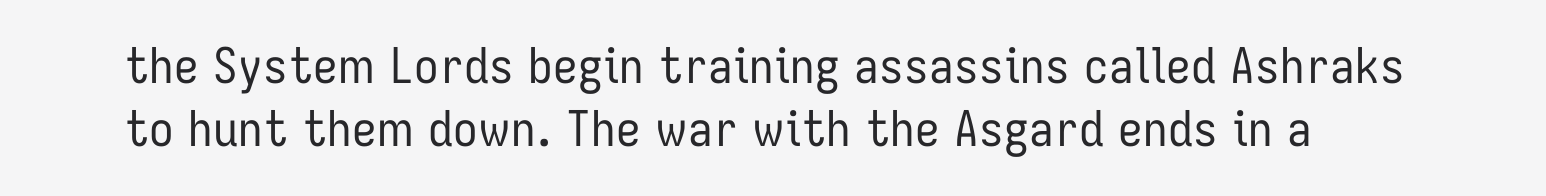the System Lords begin training assassins called Ashraks to hunt them down. The war with the Asgard ends in a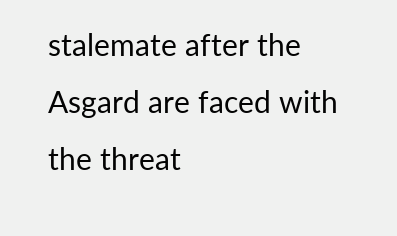stalemate after the Asgard are faced with the threat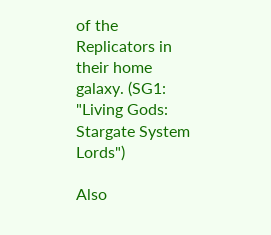of the Replicators in their home galaxy. (SG1: "Living Gods: Stargate System Lords")

Also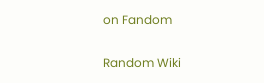on Fandom

Random Wiki